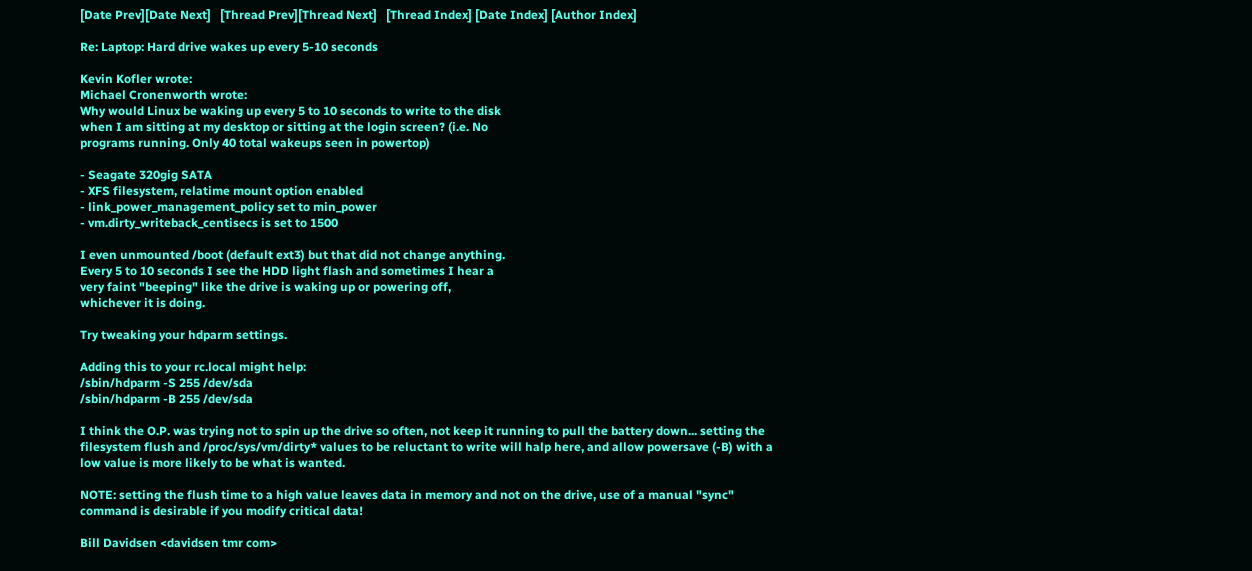[Date Prev][Date Next]   [Thread Prev][Thread Next]   [Thread Index] [Date Index] [Author Index]

Re: Laptop: Hard drive wakes up every 5-10 seconds

Kevin Kofler wrote:
Michael Cronenworth wrote:
Why would Linux be waking up every 5 to 10 seconds to write to the disk
when I am sitting at my desktop or sitting at the login screen? (i.e. No
programs running. Only 40 total wakeups seen in powertop)

- Seagate 320gig SATA
- XFS filesystem, relatime mount option enabled
- link_power_management_policy set to min_power
- vm.dirty_writeback_centisecs is set to 1500

I even unmounted /boot (default ext3) but that did not change anything.
Every 5 to 10 seconds I see the HDD light flash and sometimes I hear a
very faint "beeping" like the drive is waking up or powering off,
whichever it is doing.

Try tweaking your hdparm settings.

Adding this to your rc.local might help:
/sbin/hdparm -S 255 /dev/sda
/sbin/hdparm -B 255 /dev/sda

I think the O.P. was trying not to spin up the drive so often, not keep it running to pull the battery down... setting the filesystem flush and /proc/sys/vm/dirty* values to be reluctant to write will halp here, and allow powersave (-B) with a low value is more likely to be what is wanted.

NOTE: setting the flush time to a high value leaves data in memory and not on the drive, use of a manual "sync" command is desirable if you modify critical data!

Bill Davidsen <davidsen tmr com>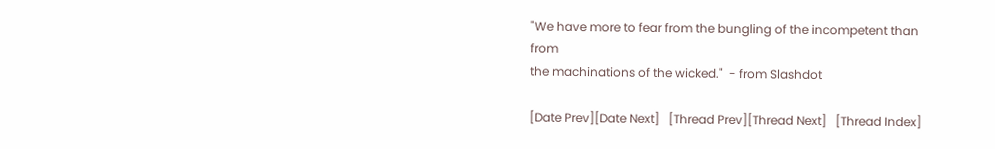"We have more to fear from the bungling of the incompetent than from
the machinations of the wicked."  - from Slashdot

[Date Prev][Date Next]   [Thread Prev][Thread Next]   [Thread Index]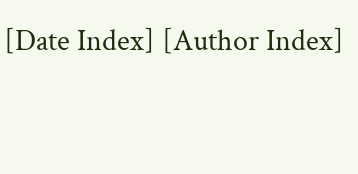[Date Index] [Author Index]